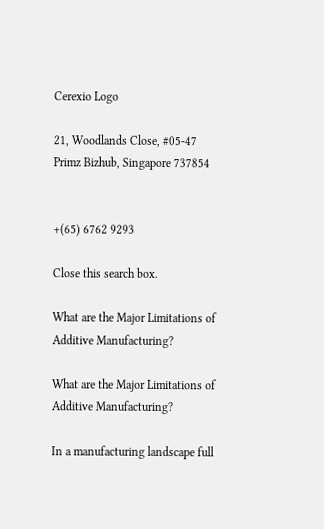Cerexio Logo

21, Woodlands Close, #05-47 Primz Bizhub, Singapore 737854


+(65) 6762 9293

Close this search box.

What are the Major Limitations of Additive Manufacturing?

What are the Major Limitations of Additive Manufacturing?

In a manufacturing landscape full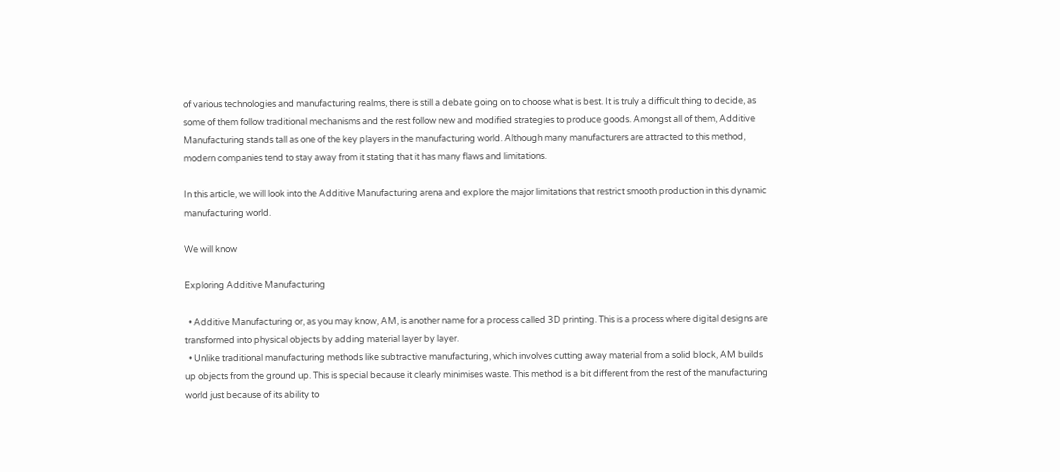of various technologies and manufacturing realms, there is still a debate going on to choose what is best. It is truly a difficult thing to decide, as some of them follow traditional mechanisms and the rest follow new and modified strategies to produce goods. Amongst all of them, Additive Manufacturing stands tall as one of the key players in the manufacturing world. Although many manufacturers are attracted to this method, modern companies tend to stay away from it stating that it has many flaws and limitations.

In this article, we will look into the Additive Manufacturing arena and explore the major limitations that restrict smooth production in this dynamic manufacturing world.

We will know

Exploring Additive Manufacturing

  • Additive Manufacturing or, as you may know, AM, is another name for a process called 3D printing. This is a process where digital designs are transformed into physical objects by adding material layer by layer.
  • Unlike traditional manufacturing methods like subtractive manufacturing, which involves cutting away material from a solid block, AM builds up objects from the ground up. This is special because it clearly minimises waste. This method is a bit different from the rest of the manufacturing world just because of its ability to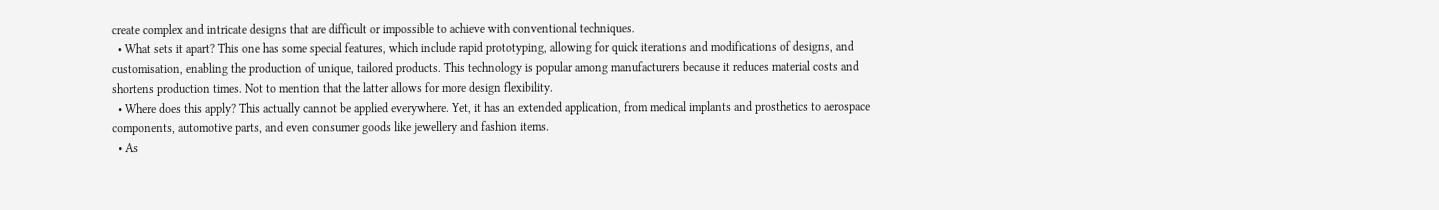create complex and intricate designs that are difficult or impossible to achieve with conventional techniques.
  • What sets it apart? This one has some special features, which include rapid prototyping, allowing for quick iterations and modifications of designs, and customisation, enabling the production of unique, tailored products. This technology is popular among manufacturers because it reduces material costs and shortens production times. Not to mention that the latter allows for more design flexibility.
  • Where does this apply? This actually cannot be applied everywhere. Yet, it has an extended application, from medical implants and prosthetics to aerospace components, automotive parts, and even consumer goods like jewellery and fashion items.
  • As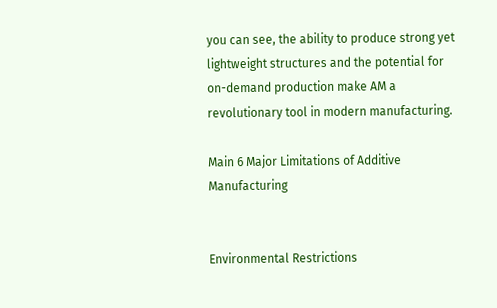you can see, the ability to produce strong yet lightweight structures and the potential for on-demand production make AM a revolutionary tool in modern manufacturing.

Main 6 Major Limitations of Additive Manufacturing


Environmental Restrictions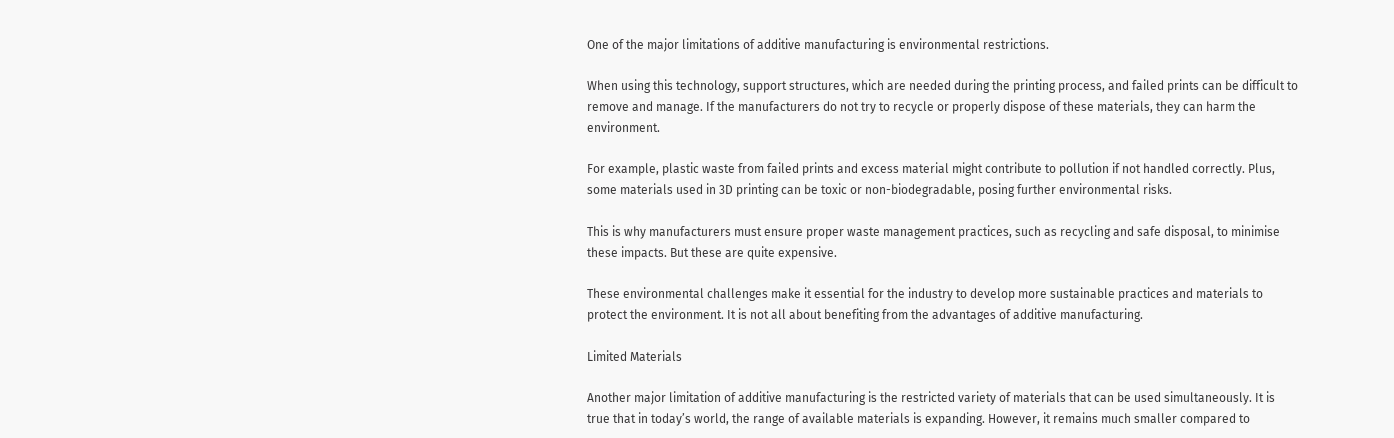One of the major limitations of additive manufacturing is environmental restrictions.

When using this technology, support structures, which are needed during the printing process, and failed prints can be difficult to remove and manage. If the manufacturers do not try to recycle or properly dispose of these materials, they can harm the environment.

For example, plastic waste from failed prints and excess material might contribute to pollution if not handled correctly. Plus, some materials used in 3D printing can be toxic or non-biodegradable, posing further environmental risks.

This is why manufacturers must ensure proper waste management practices, such as recycling and safe disposal, to minimise these impacts. But these are quite expensive.

These environmental challenges make it essential for the industry to develop more sustainable practices and materials to protect the environment. It is not all about benefiting from the advantages of additive manufacturing.

Limited Materials

Another major limitation of additive manufacturing is the restricted variety of materials that can be used simultaneously. It is true that in today’s world, the range of available materials is expanding. However, it remains much smaller compared to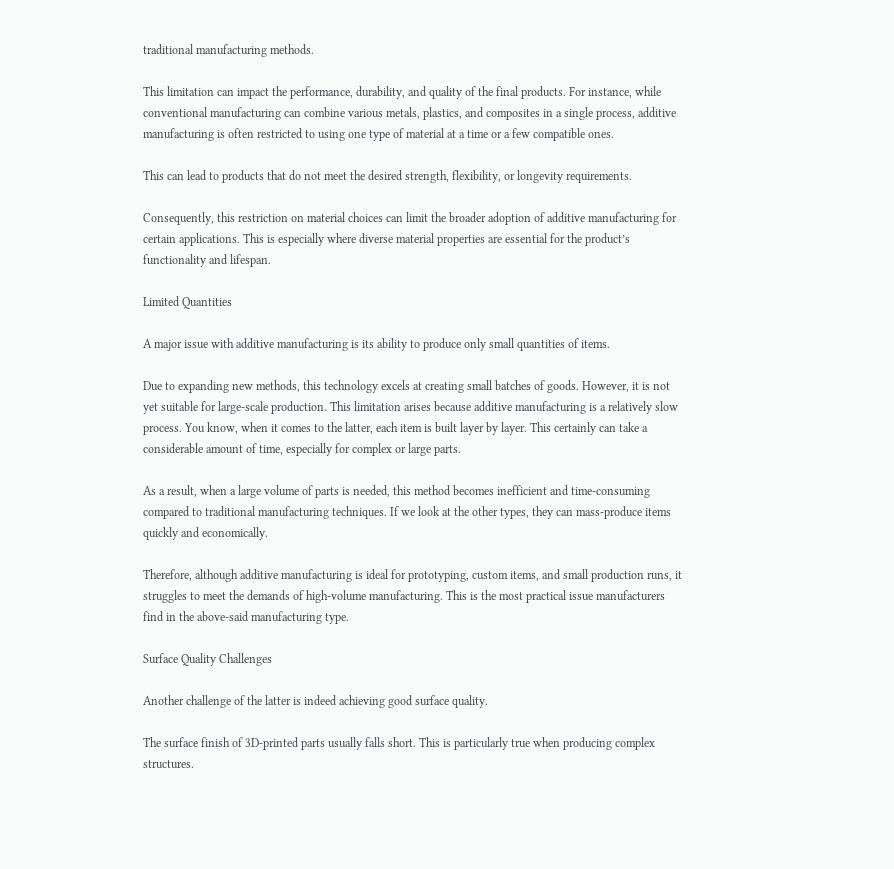traditional manufacturing methods.

This limitation can impact the performance, durability, and quality of the final products. For instance, while conventional manufacturing can combine various metals, plastics, and composites in a single process, additive manufacturing is often restricted to using one type of material at a time or a few compatible ones.

This can lead to products that do not meet the desired strength, flexibility, or longevity requirements.

Consequently, this restriction on material choices can limit the broader adoption of additive manufacturing for certain applications. This is especially where diverse material properties are essential for the product’s functionality and lifespan.

Limited Quantities

A major issue with additive manufacturing is its ability to produce only small quantities of items.

Due to expanding new methods, this technology excels at creating small batches of goods. However, it is not yet suitable for large-scale production. This limitation arises because additive manufacturing is a relatively slow process. You know, when it comes to the latter, each item is built layer by layer. This certainly can take a considerable amount of time, especially for complex or large parts.

As a result, when a large volume of parts is needed, this method becomes inefficient and time-consuming compared to traditional manufacturing techniques. If we look at the other types, they can mass-produce items quickly and economically.

Therefore, although additive manufacturing is ideal for prototyping, custom items, and small production runs, it struggles to meet the demands of high-volume manufacturing. This is the most practical issue manufacturers find in the above-said manufacturing type.

Surface Quality Challenges

Another challenge of the latter is indeed achieving good surface quality.

The surface finish of 3D-printed parts usually falls short. This is particularly true when producing complex structures.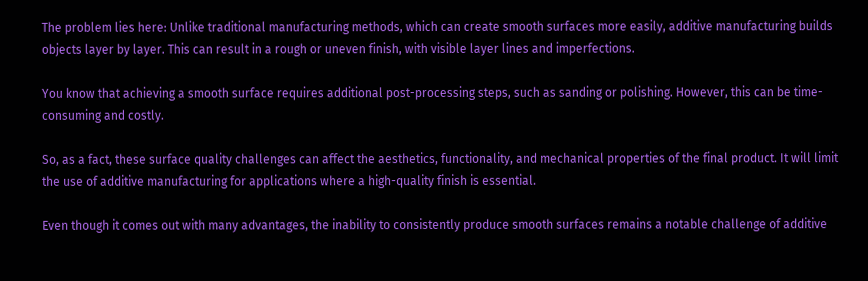The problem lies here: Unlike traditional manufacturing methods, which can create smooth surfaces more easily, additive manufacturing builds objects layer by layer. This can result in a rough or uneven finish, with visible layer lines and imperfections.

You know that achieving a smooth surface requires additional post-processing steps, such as sanding or polishing. However, this can be time-consuming and costly.

So, as a fact, these surface quality challenges can affect the aesthetics, functionality, and mechanical properties of the final product. It will limit the use of additive manufacturing for applications where a high-quality finish is essential.

Even though it comes out with many advantages, the inability to consistently produce smooth surfaces remains a notable challenge of additive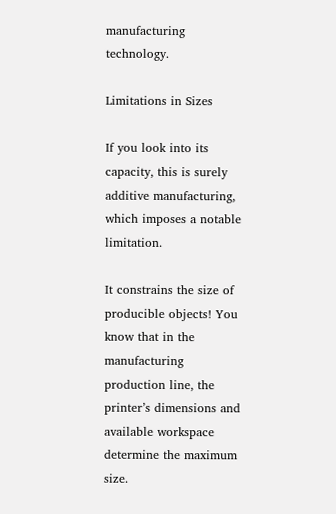manufacturing technology.

Limitations in Sizes

If you look into its capacity, this is surely additive manufacturing, which imposes a notable limitation.

It constrains the size of producible objects! You know that in the manufacturing production line, the printer’s dimensions and available workspace determine the maximum size.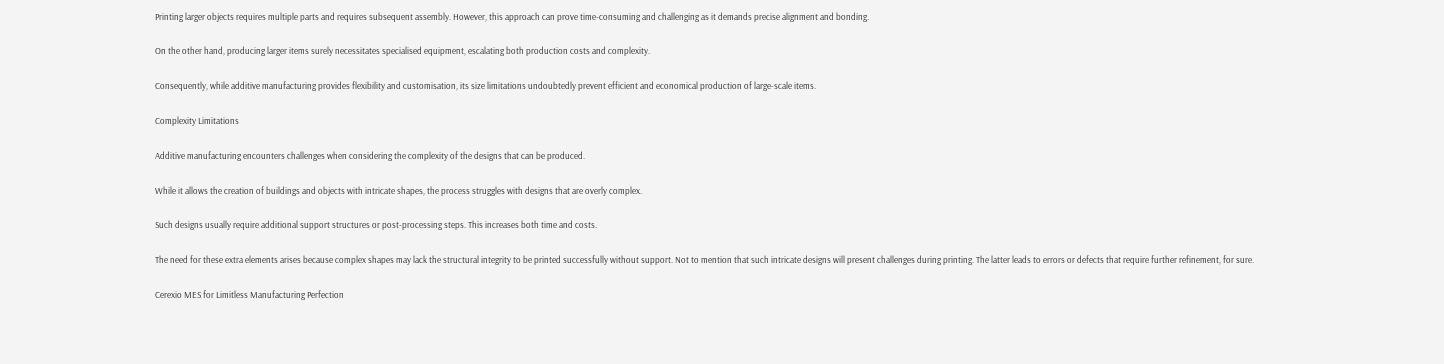Printing larger objects requires multiple parts and requires subsequent assembly. However, this approach can prove time-consuming and challenging as it demands precise alignment and bonding.

On the other hand, producing larger items surely necessitates specialised equipment, escalating both production costs and complexity.

Consequently, while additive manufacturing provides flexibility and customisation, its size limitations undoubtedly prevent efficient and economical production of large-scale items.

Complexity Limitations

Additive manufacturing encounters challenges when considering the complexity of the designs that can be produced.

While it allows the creation of buildings and objects with intricate shapes, the process struggles with designs that are overly complex.

Such designs usually require additional support structures or post-processing steps. This increases both time and costs.

The need for these extra elements arises because complex shapes may lack the structural integrity to be printed successfully without support. Not to mention that such intricate designs will present challenges during printing. The latter leads to errors or defects that require further refinement, for sure.

Cerexio MES for Limitless Manufacturing Perfection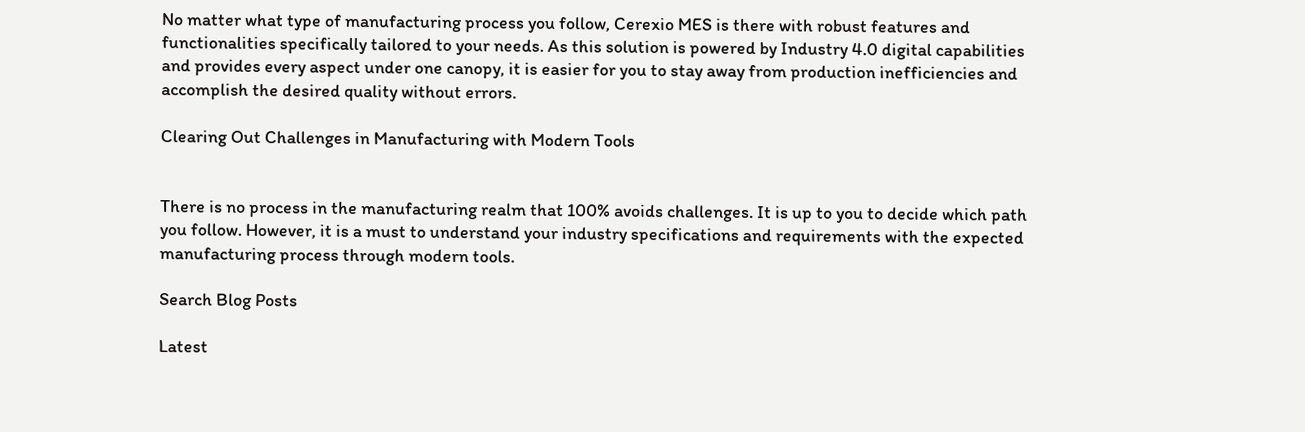No matter what type of manufacturing process you follow, Cerexio MES is there with robust features and functionalities specifically tailored to your needs. As this solution is powered by Industry 4.0 digital capabilities and provides every aspect under one canopy, it is easier for you to stay away from production inefficiencies and accomplish the desired quality without errors.

Clearing Out Challenges in Manufacturing with Modern Tools


There is no process in the manufacturing realm that 100% avoids challenges. It is up to you to decide which path you follow. However, it is a must to understand your industry specifications and requirements with the expected manufacturing process through modern tools.

Search Blog Posts

Latest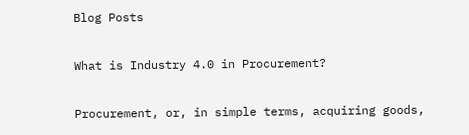Blog Posts

What is Industry 4.0 in Procurement?

Procurement, or, in simple terms, acquiring goods,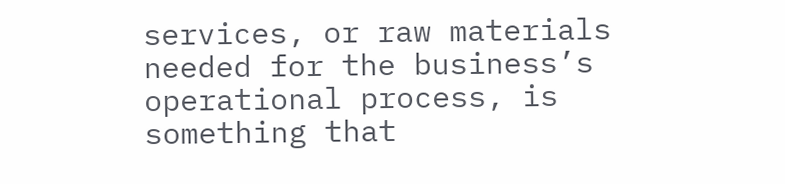services, or raw materials needed for the business’s operational process, is something that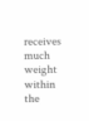receives much weight within the